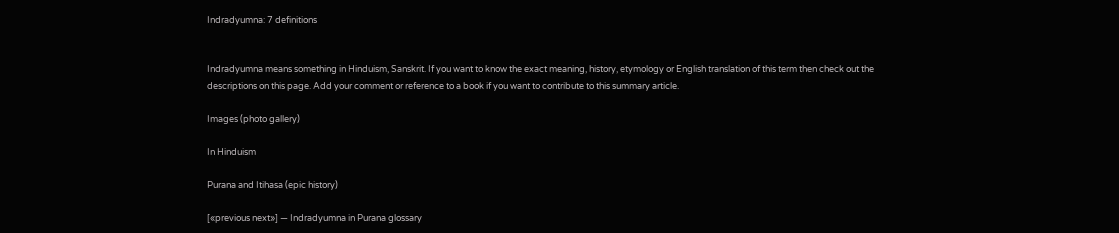Indradyumna: 7 definitions


Indradyumna means something in Hinduism, Sanskrit. If you want to know the exact meaning, history, etymology or English translation of this term then check out the descriptions on this page. Add your comment or reference to a book if you want to contribute to this summary article.

Images (photo gallery)

In Hinduism

Purana and Itihasa (epic history)

[«previous next»] — Indradyumna in Purana glossary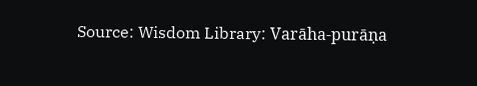Source: Wisdom Library: Varāha-purāṇa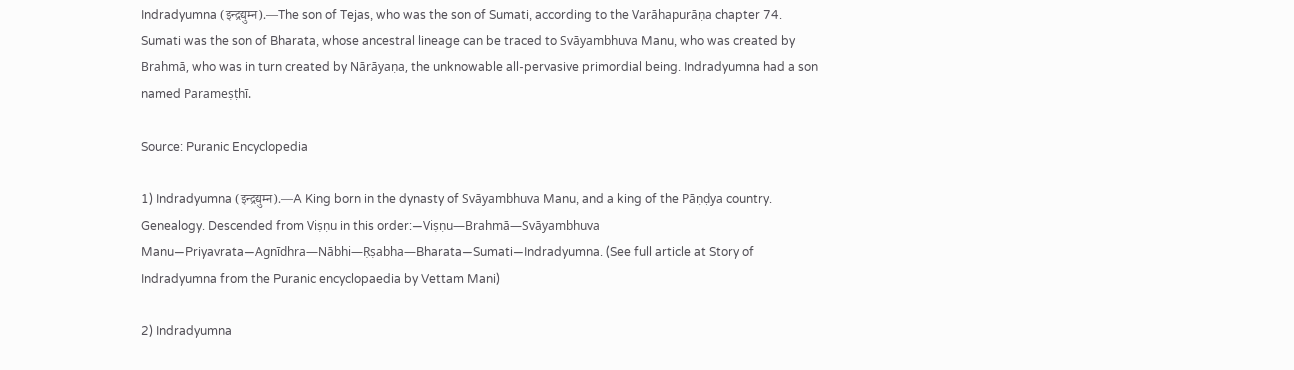Indradyumna (इन्द्रद्युम्न).—The son of Tejas, who was the son of Sumati, according to the Varāhapurāṇa chapter 74. Sumati was the son of Bharata, whose ancestral lineage can be traced to Svāyambhuva Manu, who was created by Brahmā, who was in turn created by Nārāyaṇa, the unknowable all-pervasive primordial being. Indradyumna had a son named Parameṣṭhī.

Source: Puranic Encyclopedia

1) Indradyumna (इन्द्रद्युम्न).—A King born in the dynasty of Svāyambhuva Manu, and a king of the Pāṇḍya country. Genealogy. Descended from Viṣṇu in this order:—Viṣṇu—Brahmā—Svāyambhuva Manu—Priyavrata—Agnīdhra—Nābhi—Ṛṣabha—Bharata—Sumati—Indradyumna. (See full article at Story of Indradyumna from the Puranic encyclopaedia by Vettam Mani)

2) Indradyumna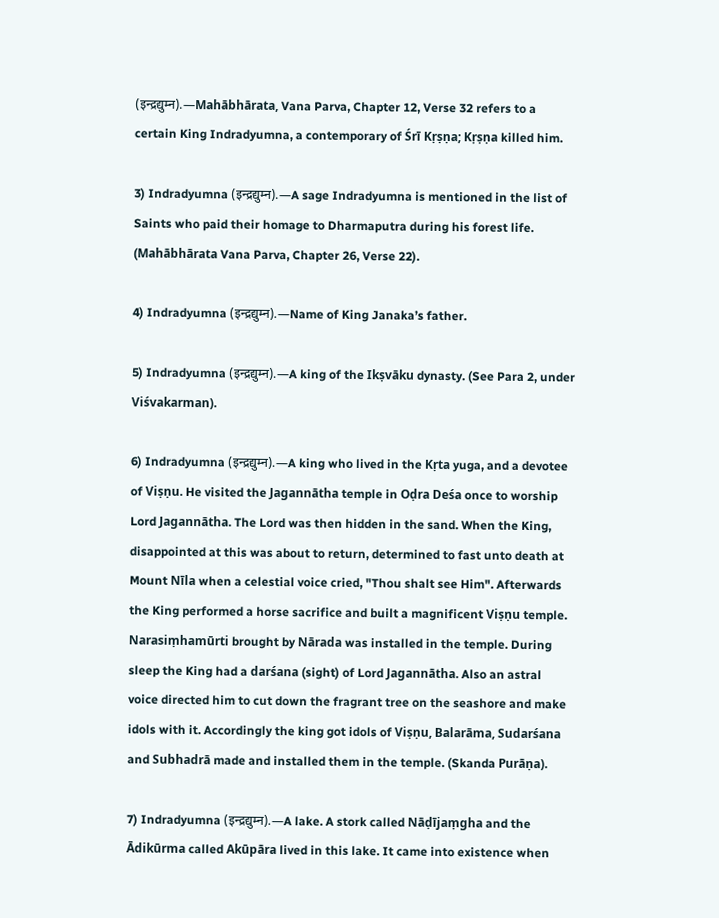(इन्द्रद्युम्न).—Mahābhārata, Vana Parva, Chapter 12, Verse 32 refers to a certain King Indradyumna, a contemporary of Śrī Kṛṣṇa; Kṛṣṇa killed him.

3) Indradyumna (इन्द्रद्युम्न).—A sage Indradyumna is mentioned in the list of Saints who paid their homage to Dharmaputra during his forest life. (Mahābhārata Vana Parva, Chapter 26, Verse 22).

4) Indradyumna (इन्द्रद्युम्न).—Name of King Janaka’s father.

5) Indradyumna (इन्द्रद्युम्न).—A king of the Ikṣvāku dynasty. (See Para 2, under Viśvakarman).

6) Indradyumna (इन्द्रद्युम्न).—A king who lived in the Kṛta yuga, and a devotee of Viṣṇu. He visited the Jagannātha temple in Oḍra Deśa once to worship Lord Jagannātha. The Lord was then hidden in the sand. When the King, disappointed at this was about to return, determined to fast unto death at Mount Nīla when a celestial voice cried, "Thou shalt see Him". Afterwards the King performed a horse sacrifice and built a magnificent Viṣṇu temple. Narasiṃhamūrti brought by Nārada was installed in the temple. During sleep the King had a darśana (sight) of Lord Jagannātha. Also an astral voice directed him to cut down the fragrant tree on the seashore and make idols with it. Accordingly the king got idols of Viṣṇu, Balarāma, Sudarśana and Subhadrā made and installed them in the temple. (Skanda Purāṇa).

7) Indradyumna (इन्द्रद्युम्न).—A lake. A stork called Nāḍījaṃgha and the Ādikūrma called Akūpāra lived in this lake. It came into existence when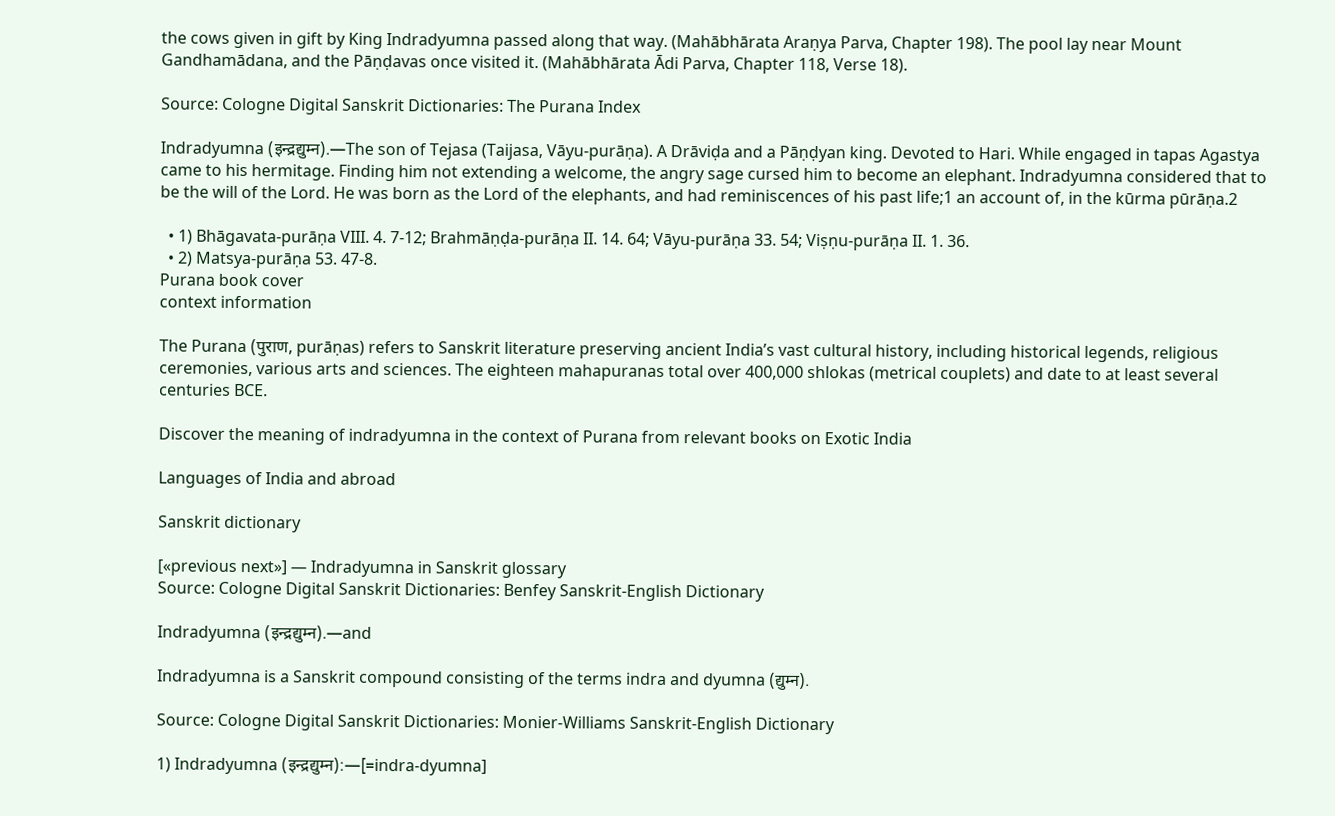the cows given in gift by King Indradyumna passed along that way. (Mahābhārata Araṇya Parva, Chapter 198). The pool lay near Mount Gandhamādana, and the Pāṇḍavas once visited it. (Mahābhārata Ādi Parva, Chapter 118, Verse 18).

Source: Cologne Digital Sanskrit Dictionaries: The Purana Index

Indradyumna (इन्द्रद्युम्न).—The son of Tejasa (Taijasa, Vāyu-purāṇa). A Drāviḍa and a Pāṇḍyan king. Devoted to Hari. While engaged in tapas Agastya came to his hermitage. Finding him not extending a welcome, the angry sage cursed him to become an elephant. Indradyumna considered that to be the will of the Lord. He was born as the Lord of the elephants, and had reminiscences of his past life;1 an account of, in the kūrma pūrāṇa.2

  • 1) Bhāgavata-purāṇa VIII. 4. 7-12; Brahmāṇḍa-purāṇa II. 14. 64; Vāyu-purāṇa 33. 54; Viṣṇu-purāṇa II. 1. 36.
  • 2) Matsya-purāṇa 53. 47-8.
Purana book cover
context information

The Purana (पुराण, purāṇas) refers to Sanskrit literature preserving ancient India’s vast cultural history, including historical legends, religious ceremonies, various arts and sciences. The eighteen mahapuranas total over 400,000 shlokas (metrical couplets) and date to at least several centuries BCE.

Discover the meaning of indradyumna in the context of Purana from relevant books on Exotic India

Languages of India and abroad

Sanskrit dictionary

[«previous next»] — Indradyumna in Sanskrit glossary
Source: Cologne Digital Sanskrit Dictionaries: Benfey Sanskrit-English Dictionary

Indradyumna (इन्द्रद्युम्न).—and

Indradyumna is a Sanskrit compound consisting of the terms indra and dyumna (द्युम्न).

Source: Cologne Digital Sanskrit Dictionaries: Monier-Williams Sanskrit-English Dictionary

1) Indradyumna (इन्द्रद्युम्न):—[=indra-dyumna]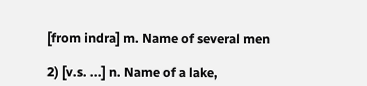[from indra] m. Name of several men

2) [v.s. ...] n. Name of a lake,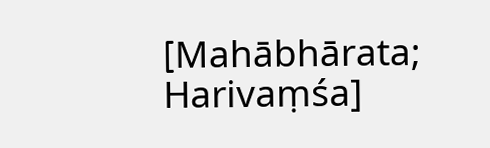[Mahābhārata; Harivaṃśa]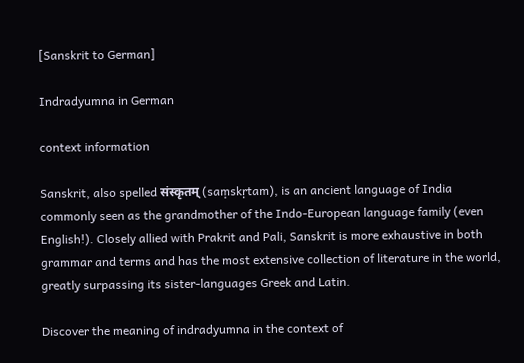[Sanskrit to German]

Indradyumna in German

context information

Sanskrit, also spelled संस्कृतम् (saṃskṛtam), is an ancient language of India commonly seen as the grandmother of the Indo-European language family (even English!). Closely allied with Prakrit and Pali, Sanskrit is more exhaustive in both grammar and terms and has the most extensive collection of literature in the world, greatly surpassing its sister-languages Greek and Latin.

Discover the meaning of indradyumna in the context of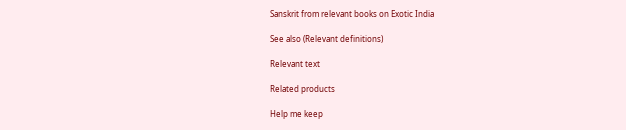Sanskrit from relevant books on Exotic India

See also (Relevant definitions)

Relevant text

Related products

Help me keep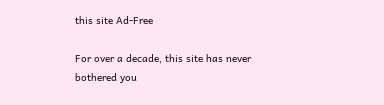this site Ad-Free

For over a decade, this site has never bothered you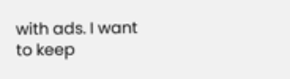with ads. I want to keep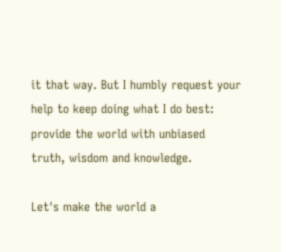it that way. But I humbly request your help to keep doing what I do best: provide the world with unbiased truth, wisdom and knowledge.

Let's make the world a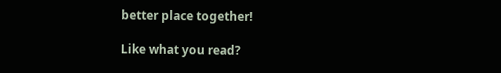better place together!

Like what you read?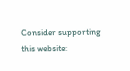Consider supporting this website: